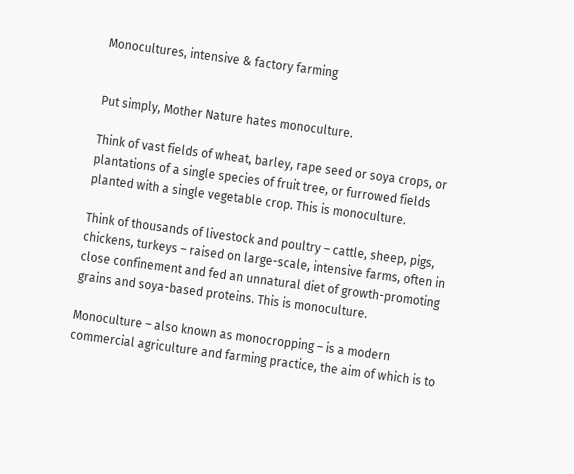Monocultures, intensive & factory farming


Put simply, Mother Nature hates monoculture.

Think of vast fields of wheat, barley, rape seed or soya crops, or plantations of a single species of fruit tree, or furrowed fields planted with a single vegetable crop. This is monoculture.

Think of thousands of livestock and poultry – cattle, sheep, pigs, chickens, turkeys – raised on large-scale, intensive farms, often in close confinement and fed an unnatural diet of growth-promoting grains and soya-based proteins. This is monoculture.

Monoculture – also known as monocropping – is a modern commercial agriculture and farming practice, the aim of which is to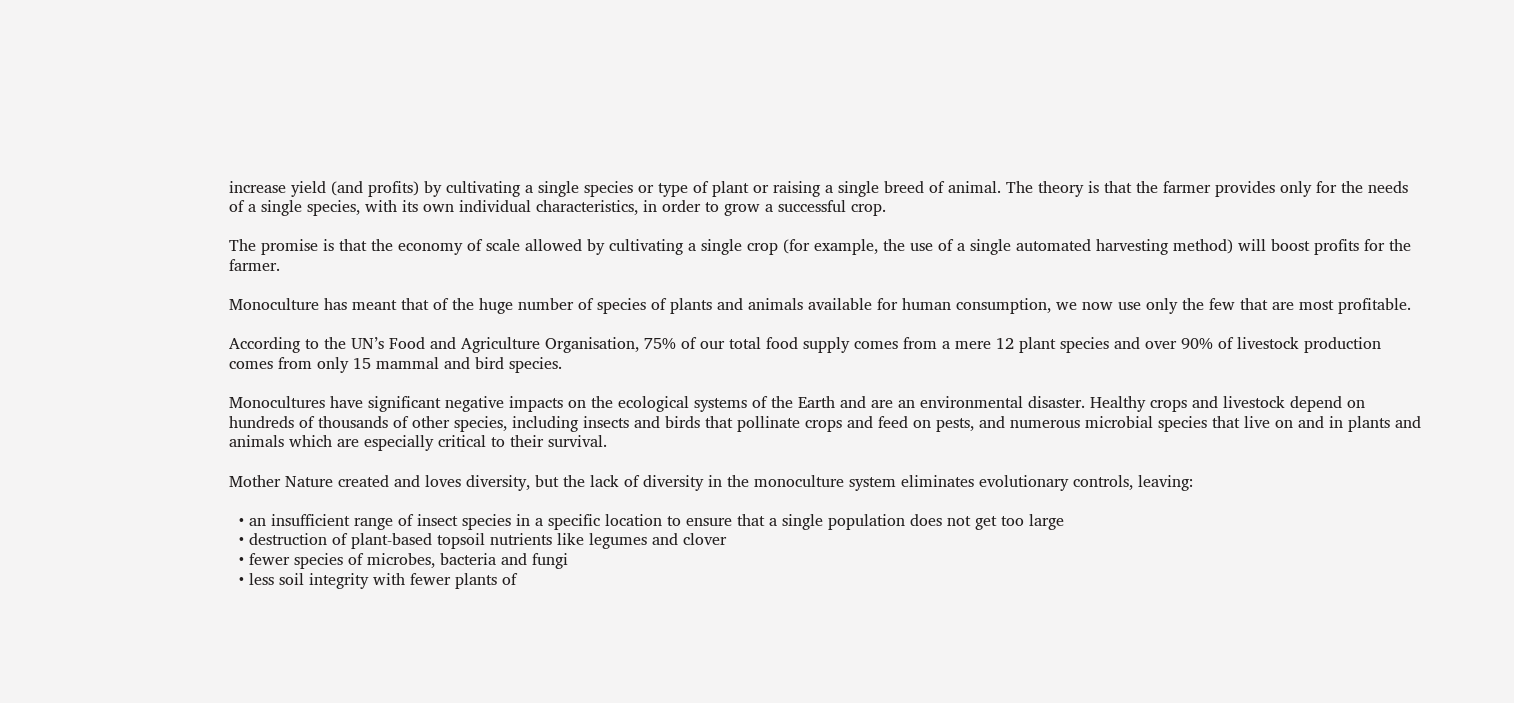increase yield (and profits) by cultivating a single species or type of plant or raising a single breed of animal. The theory is that the farmer provides only for the needs of a single species, with its own individual characteristics, in order to grow a successful crop.

The promise is that the economy of scale allowed by cultivating a single crop (for example, the use of a single automated harvesting method) will boost profits for the farmer.

Monoculture has meant that of the huge number of species of plants and animals available for human consumption, we now use only the few that are most profitable.

According to the UN’s Food and Agriculture Organisation, 75% of our total food supply comes from a mere 12 plant species and over 90% of livestock production comes from only 15 mammal and bird species.

Monocultures have significant negative impacts on the ecological systems of the Earth and are an environmental disaster. Healthy crops and livestock depend on hundreds of thousands of other species, including insects and birds that pollinate crops and feed on pests, and numerous microbial species that live on and in plants and animals which are especially critical to their survival.

Mother Nature created and loves diversity, but the lack of diversity in the monoculture system eliminates evolutionary controls, leaving:

  • an insufficient range of insect species in a specific location to ensure that a single population does not get too large
  • destruction of plant-based topsoil nutrients like legumes and clover
  • fewer species of microbes, bacteria and fungi
  • less soil integrity with fewer plants of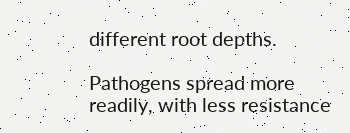different root depths.

Pathogens spread more readily, with less resistance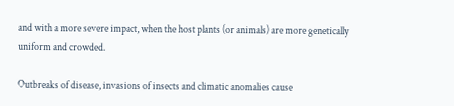and with a more severe impact, when the host plants (or animals) are more genetically uniform and crowded.

Outbreaks of disease, invasions of insects and climatic anomalies cause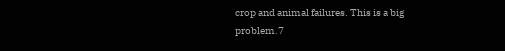crop and animal failures. This is a big problem.7